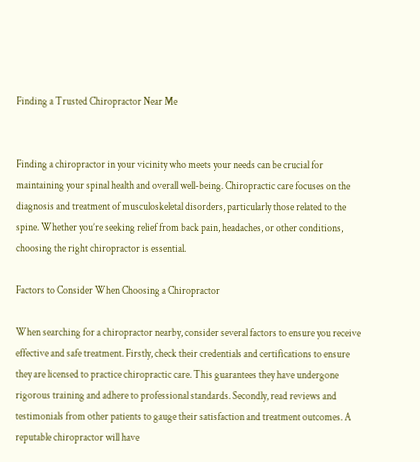Finding a Trusted Chiropractor Near Me


Finding a chiropractor in your vicinity who meets your needs can be crucial for maintaining your spinal health and overall well-being. Chiropractic care focuses on the diagnosis and treatment of musculoskeletal disorders, particularly those related to the spine. Whether you’re seeking relief from back pain, headaches, or other conditions, choosing the right chiropractor is essential.

Factors to Consider When Choosing a Chiropractor

When searching for a chiropractor nearby, consider several factors to ensure you receive effective and safe treatment. Firstly, check their credentials and certifications to ensure they are licensed to practice chiropractic care. This guarantees they have undergone rigorous training and adhere to professional standards. Secondly, read reviews and testimonials from other patients to gauge their satisfaction and treatment outcomes. A reputable chiropractor will have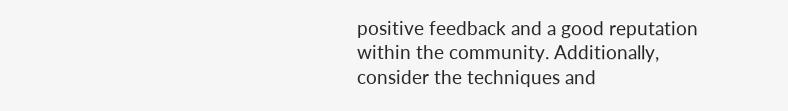positive feedback and a good reputation within the community. Additionally, consider the techniques and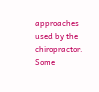approaches used by the chiropractor. Some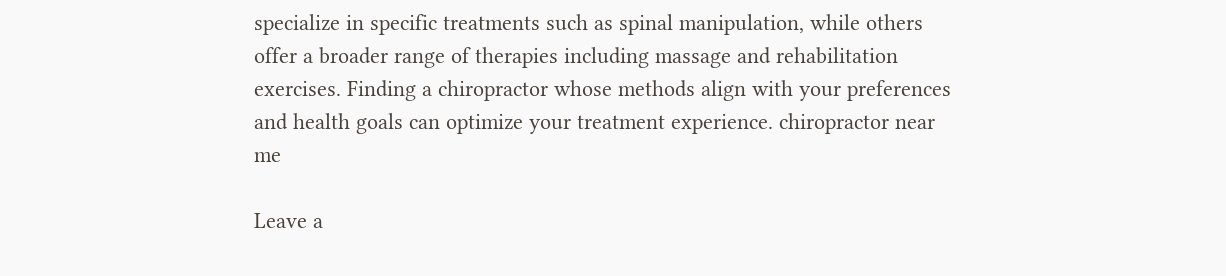specialize in specific treatments such as spinal manipulation, while others offer a broader range of therapies including massage and rehabilitation exercises. Finding a chiropractor whose methods align with your preferences and health goals can optimize your treatment experience. chiropractor near me

Leave a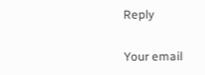Reply

Your email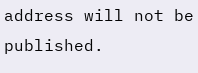address will not be published.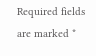Required fields are marked *